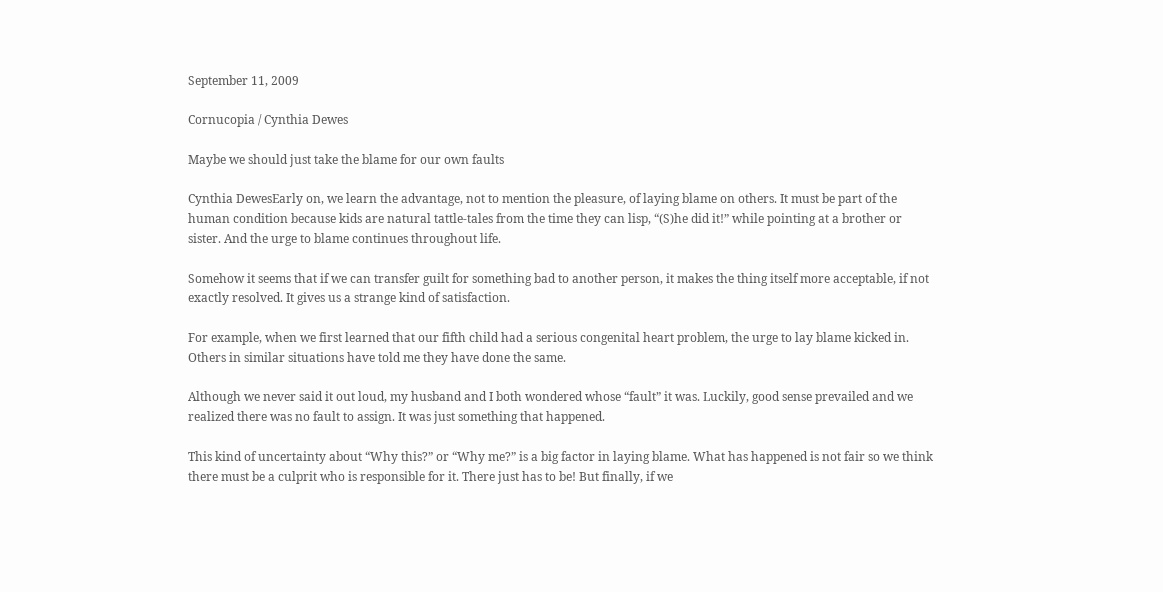September 11, 2009

Cornucopia / Cynthia Dewes

Maybe we should just take the blame for our own faults

Cynthia DewesEarly on, we learn the advantage, not to mention the pleasure, of laying blame on others. It must be part of the human condition because kids are natural tattle-tales from the time they can lisp, “(S)he did it!” while pointing at a brother or sister. And the urge to blame continues throughout life.

Somehow it seems that if we can transfer guilt for something bad to another person, it makes the thing itself more acceptable, if not exactly resolved. It gives us a strange kind of satisfaction.

For example, when we first learned that our fifth child had a serious congenital heart problem, the urge to lay blame kicked in. Others in similar situations have told me they have done the same.

Although we never said it out loud, my husband and I both wondered whose “fault” it was. Luckily, good sense prevailed and we realized there was no fault to assign. It was just something that happened.

This kind of uncertainty about “Why this?” or “Why me?” is a big factor in laying blame. What has happened is not fair so we think there must be a culprit who is responsible for it. There just has to be! But finally, if we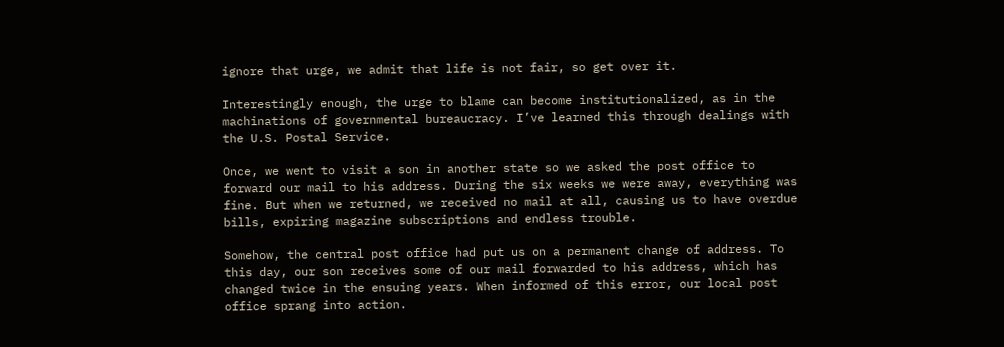ignore that urge, we admit that life is not fair, so get over it.

Interestingly enough, the urge to blame can become institutionalized, as in the machinations of governmental bureaucracy. I’ve learned this through dealings with the U.S. Postal Service.

Once, we went to visit a son in another state so we asked the post office to forward our mail to his address. During the six weeks we were away, everything was fine. But when we returned, we received no mail at all, causing us to have overdue bills, expiring magazine subscriptions and endless trouble.

Somehow, the central post office had put us on a permanent change of address. To this day, our son receives some of our mail forwarded to his address, which has changed twice in the ensuing years. When informed of this error, our local post office sprang into action.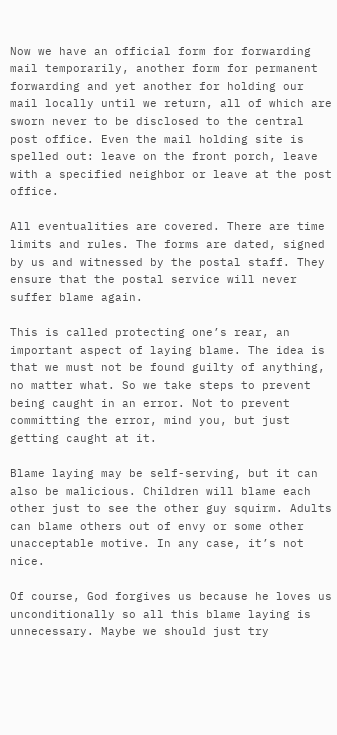Now we have an official form for forwarding mail temporarily, another form for permanent forwarding and yet another for holding our mail locally until we return, all of which are sworn never to be disclosed to the central post office. Even the mail holding site is spelled out: leave on the front porch, leave with a specified neighbor or leave at the post office.

All eventualities are covered. There are time limits and rules. The forms are dated, signed by us and witnessed by the postal staff. They ensure that the postal service will never suffer blame again.

This is called protecting one’s rear, an important aspect of laying blame. The idea is that we must not be found guilty of anything, no matter what. So we take steps to prevent being caught in an error. Not to prevent committing the error, mind you, but just getting caught at it.

Blame laying may be self-serving, but it can also be malicious. Children will blame each other just to see the other guy squirm. Adults can blame others out of envy or some other unacceptable motive. In any case, it’s not nice.

Of course, God forgives us because he loves us unconditionally so all this blame laying is unnecessary. Maybe we should just try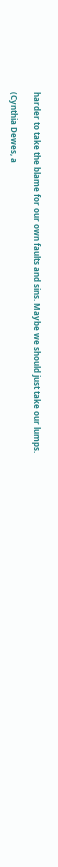harder to take the blame for our own faults and sins. Maybe we should just take our lumps.

(Cynthia Dewes, a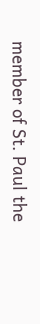member of St. Paul the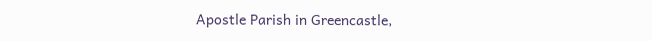Apostle Parish in Greencastle,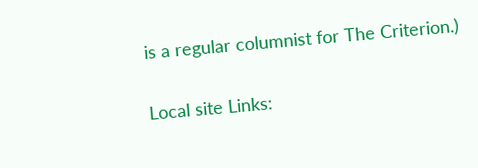is a regular columnist for The Criterion.)

Local site Links: